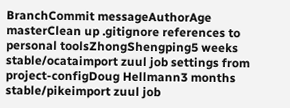BranchCommit messageAuthorAge
masterClean up .gitignore references to personal toolsZhongShengping5 weeks
stable/ocataimport zuul job settings from project-configDoug Hellmann3 months
stable/pikeimport zuul job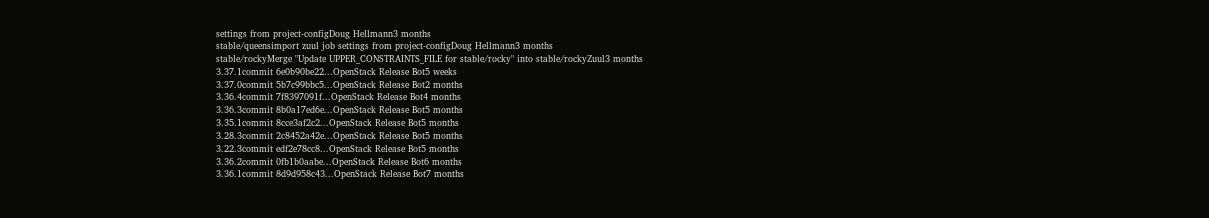settings from project-configDoug Hellmann3 months
stable/queensimport zuul job settings from project-configDoug Hellmann3 months
stable/rockyMerge "Update UPPER_CONSTRAINTS_FILE for stable/rocky" into stable/rockyZuul3 months
3.37.1commit 6e0b90be22...OpenStack Release Bot5 weeks
3.37.0commit 5b7c99bbc5...OpenStack Release Bot2 months
3.36.4commit 7f8397091f...OpenStack Release Bot4 months
3.36.3commit 8b0a17ed6e...OpenStack Release Bot5 months
3.35.1commit 8cce3af2c2...OpenStack Release Bot5 months
3.28.3commit 2c8452a42e...OpenStack Release Bot5 months
3.22.3commit edf2e78cc8...OpenStack Release Bot5 months
3.36.2commit 0fb1b0aabe...OpenStack Release Bot6 months
3.36.1commit 8d9d958c43...OpenStack Release Bot7 months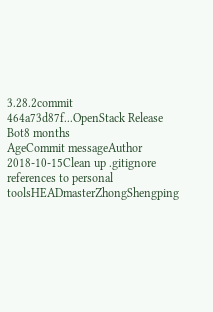3.28.2commit 464a73d87f...OpenStack Release Bot8 months
AgeCommit messageAuthor
2018-10-15Clean up .gitignore references to personal toolsHEADmasterZhongShengping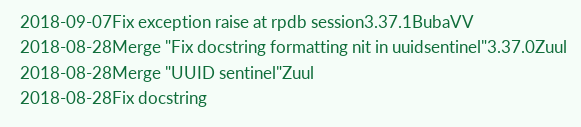2018-09-07Fix exception raise at rpdb session3.37.1BubaVV
2018-08-28Merge "Fix docstring formatting nit in uuidsentinel"3.37.0Zuul
2018-08-28Merge "UUID sentinel"Zuul
2018-08-28Fix docstring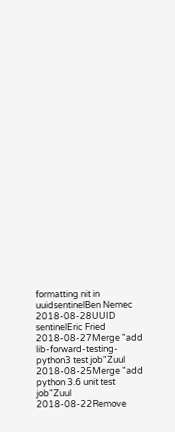formatting nit in uuidsentinelBen Nemec
2018-08-28UUID sentinelEric Fried
2018-08-27Merge "add lib-forward-testing-python3 test job"Zuul
2018-08-25Merge "add python 3.6 unit test job"Zuul
2018-08-22Remove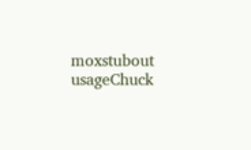moxstubout usageChuck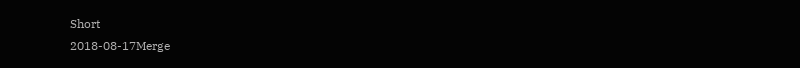Short
2018-08-17Merge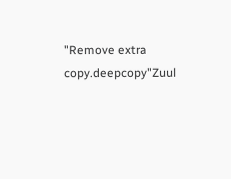"Remove extra copy.deepcopy"Zuul